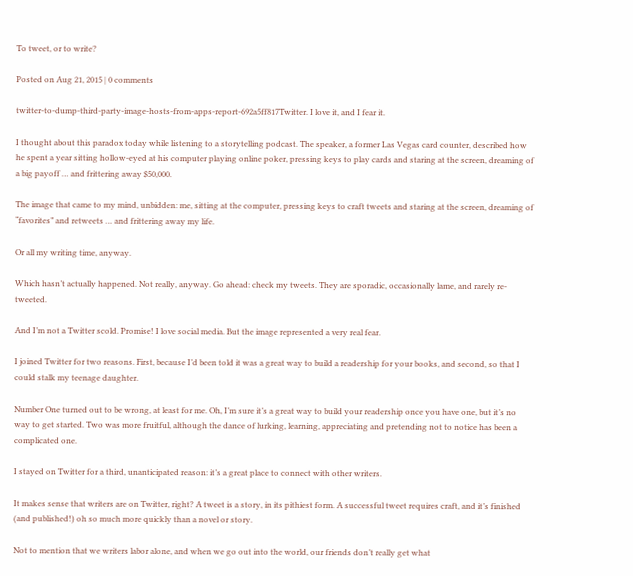To tweet, or to write?

Posted on Aug 21, 2015 | 0 comments

twitter-to-dump-third-party-image-hosts-from-apps-report-692a5ff817Twitter. I love it, and I fear it.

I thought about this paradox today while listening to a storytelling podcast. The speaker, a former Las Vegas card counter, described how he spent a year sitting hollow-eyed at his computer playing online poker, pressing keys to play cards and staring at the screen, dreaming of a big payoff … and frittering away $50,000.

The image that came to my mind, unbidden: me, sitting at the computer, pressing keys to craft tweets and staring at the screen, dreaming of “favorites” and retweets … and frittering away my life.

Or all my writing time, anyway.

Which hasn’t actually happened. Not really, anyway. Go ahead: check my tweets. They are sporadic, occasionally lame, and rarely re-tweeted.

And I’m not a Twitter scold. Promise! I love social media. But the image represented a very real fear.

I joined Twitter for two reasons. First, because I’d been told it was a great way to build a readership for your books, and second, so that I could stalk my teenage daughter.

Number One turned out to be wrong, at least for me. Oh, I’m sure it’s a great way to build your readership once you have one, but it’s no way to get started. Two was more fruitful, although the dance of lurking, learning, appreciating and pretending not to notice has been a complicated one.

I stayed on Twitter for a third, unanticipated reason: it’s a great place to connect with other writers.

It makes sense that writers are on Twitter, right? A tweet is a story, in its pithiest form. A successful tweet requires craft, and it’s finished (and published!) oh so much more quickly than a novel or story.

Not to mention that we writers labor alone, and when we go out into the world, our friends don’t really get what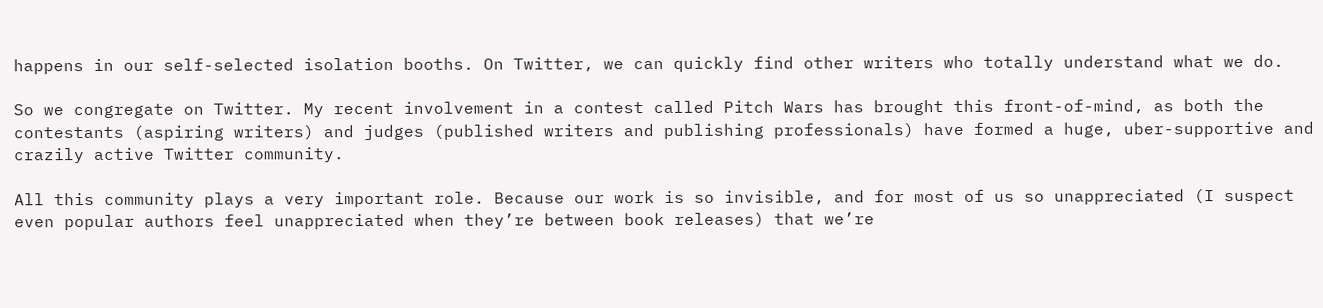happens in our self-selected isolation booths. On Twitter, we can quickly find other writers who totally understand what we do.

So we congregate on Twitter. My recent involvement in a contest called Pitch Wars has brought this front-of-mind, as both the contestants (aspiring writers) and judges (published writers and publishing professionals) have formed a huge, uber-supportive and crazily active Twitter community.

All this community plays a very important role. Because our work is so invisible, and for most of us so unappreciated (I suspect even popular authors feel unappreciated when they’re between book releases) that we’re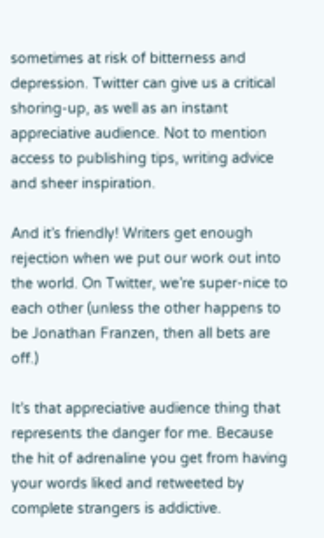sometimes at risk of bitterness and depression. Twitter can give us a critical shoring-up, as well as an instant appreciative audience. Not to mention access to publishing tips, writing advice and sheer inspiration.

And it’s friendly! Writers get enough rejection when we put our work out into the world. On Twitter, we’re super-nice to each other (unless the other happens to be Jonathan Franzen, then all bets are off.)

It’s that appreciative audience thing that represents the danger for me. Because the hit of adrenaline you get from having your words liked and retweeted by complete strangers is addictive.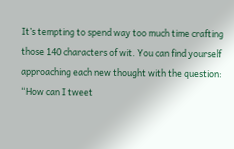It’s tempting to spend way too much time crafting those 140 characters of wit. You can find yourself approaching each new thought with the question: “How can I tweet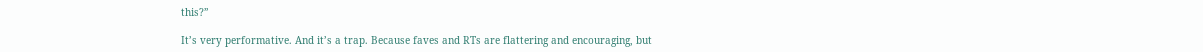this?”

It’s very performative. And it’s a trap. Because faves and RTs are flattering and encouraging, but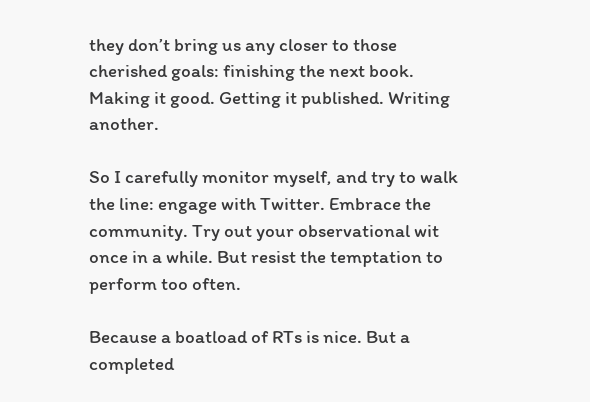they don’t bring us any closer to those cherished goals: finishing the next book. Making it good. Getting it published. Writing another.

So I carefully monitor myself, and try to walk the line: engage with Twitter. Embrace the community. Try out your observational wit once in a while. But resist the temptation to perform too often.

Because a boatload of RTs is nice. But a completed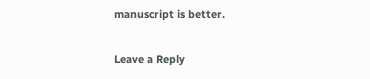manuscript is better.

Leave a Reply